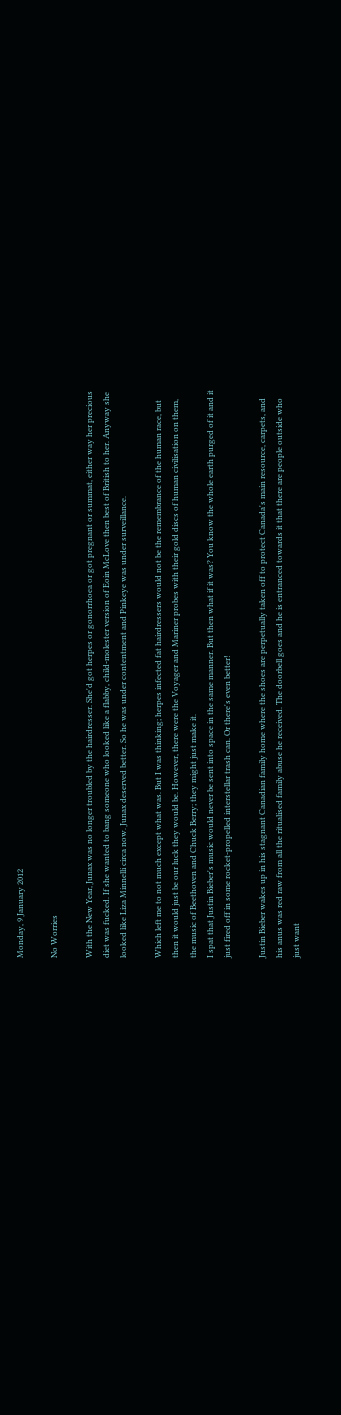Monday, 9 January 2012

No Worries

With the New Year, Junax was no longer troubled by the hairdresser. She'd got herpes or gonorrhoea or got pregnant or summat, either way her precious diet was fucked. If she wanted to bang someone who looked like a flabby, child-molester version of Eoin McLove then best of British to her. Anyway she looked like Liza Minnelli circa now. Junax deserved better. So he was under contentment and Pinkeye was under surveillance.

Which left me to not much except what was. But I was thinking; herpes infected fat hairdressers would not be the remembrance of the human race, but then it would just be our luck they would be. However, there were the Voyager and Mariner probes with their gold discs of human civilisation on them, the music of Beethoven and Chuck Berry; they might just make it.
I spat that Justin Bieber's music would never be sent into space in the same manner. But then what if it was? You know the whole earth purged of it and it just fired off in some rocket-propelled interstellar trash can. Or there's even better!

Justin Bieber wakes up in his stagnant Canadian family home where the shoes are perpetually taken off to protect Canada's main resource, carpets, and his anus was red raw from all the ritualised family abuse he received. The doorbell goes and he is entranced towards it that there are people outside who just want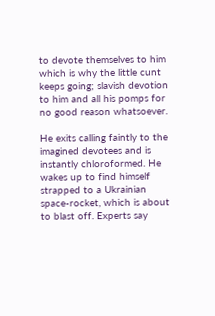to devote themselves to him which is why the little cunt keeps going; slavish devotion to him and all his pomps for no good reason whatsoever.

He exits calling faintly to the imagined devotees and is instantly chloroformed. He wakes up to find himself strapped to a Ukrainian space-rocket, which is about to blast off. Experts say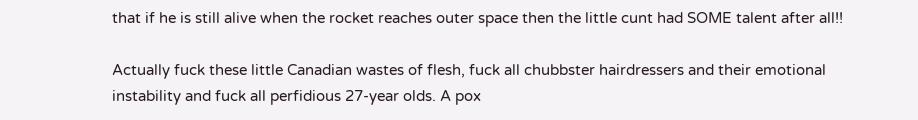that if he is still alive when the rocket reaches outer space then the little cunt had SOME talent after all!!

Actually fuck these little Canadian wastes of flesh, fuck all chubbster hairdressers and their emotional instability and fuck all perfidious 27-year olds. A pox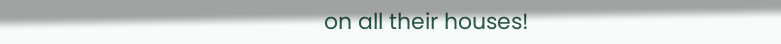on all their houses!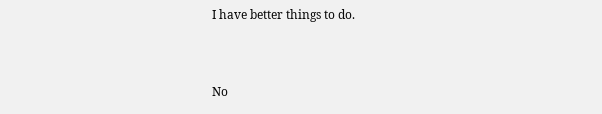I have better things to do.


No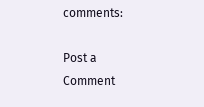comments:

Post a Comment